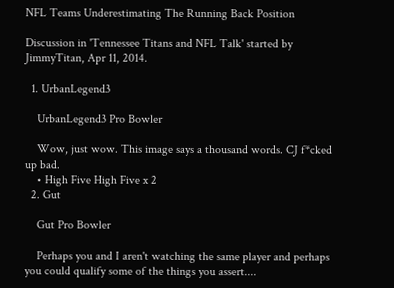NFL Teams Underestimating The Running Back Position

Discussion in 'Tennessee Titans and NFL Talk' started by JimmyTitan, Apr 11, 2014.

  1. UrbanLegend3

    UrbanLegend3 Pro Bowler

    Wow, just wow. This image says a thousand words. CJ f*cked up bad.
    • High Five High Five x 2
  2. Gut

    Gut Pro Bowler

    Perhaps you and I aren't watching the same player and perhaps you could qualify some of the things you assert....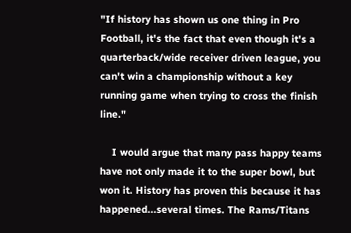"If history has shown us one thing in Pro Football, it's the fact that even though it's a quarterback/wide receiver driven league, you can't win a championship without a key running game when trying to cross the finish line."

    I would argue that many pass happy teams have not only made it to the super bowl, but won it. History has proven this because it has happened...several times. The Rams/Titans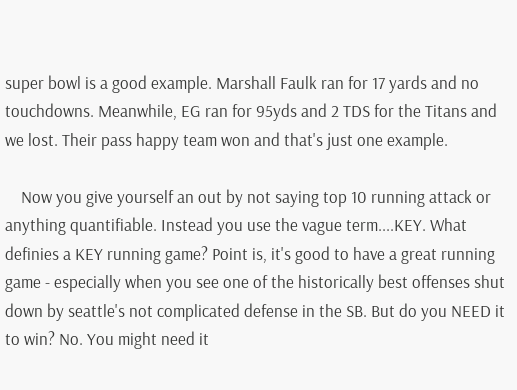super bowl is a good example. Marshall Faulk ran for 17 yards and no touchdowns. Meanwhile, EG ran for 95yds and 2 TDS for the Titans and we lost. Their pass happy team won and that's just one example.

    Now you give yourself an out by not saying top 10 running attack or anything quantifiable. Instead you use the vague term....KEY. What definies a KEY running game? Point is, it's good to have a great running game - especially when you see one of the historically best offenses shut down by seattle's not complicated defense in the SB. But do you NEED it to win? No. You might need it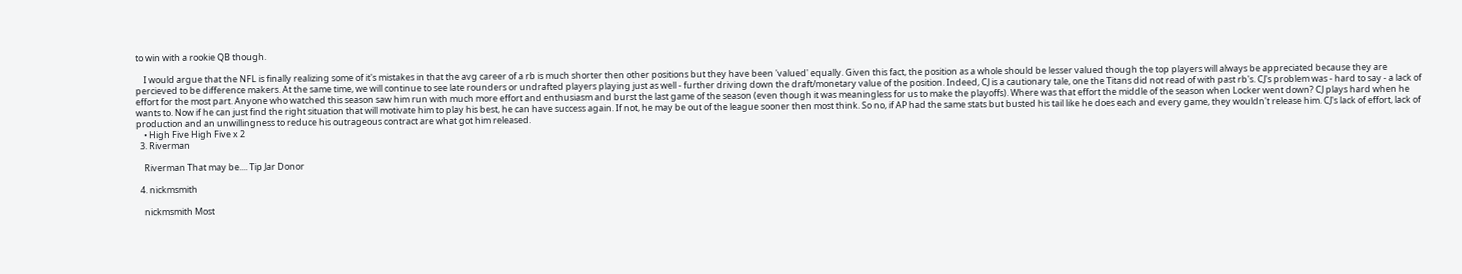to win with a rookie QB though.

    I would argue that the NFL is finally realizing some of it's mistakes in that the avg career of a rb is much shorter then other positions but they have been 'valued' equally. Given this fact, the position as a whole should be lesser valued though the top players will always be appreciated because they are percieved to be difference makers. At the same time, we will continue to see late rounders or undrafted players playing just as well - further driving down the draft/monetary value of the position. Indeed, CJ is a cautionary tale, one the Titans did not read of with past rb's. CJ's problem was - hard to say - a lack of effort for the most part. Anyone who watched this season saw him run with much more effort and enthusiasm and burst the last game of the season (even though it was meaningless for us to make the playoffs). Where was that effort the middle of the season when Locker went down? CJ plays hard when he wants to. Now if he can just find the right situation that will motivate him to play his best, he can have success again. If not, he may be out of the league sooner then most think. So no, if AP had the same stats but busted his tail like he does each and every game, they wouldn't release him. CJ's lack of effort, lack of production and an unwillingness to reduce his outrageous contract are what got him released.
    • High Five High Five x 2
  3. Riverman

    Riverman That may be.... Tip Jar Donor

  4. nickmsmith

    nickmsmith Most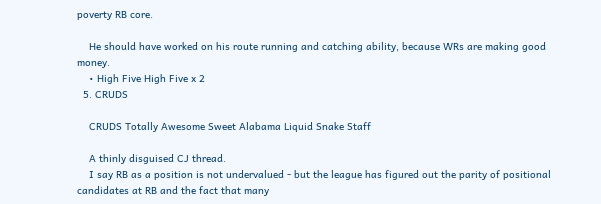poverty RB core.

    He should have worked on his route running and catching ability, because WRs are making good money.
    • High Five High Five x 2
  5. CRUDS

    CRUDS Totally Awesome Sweet Alabama Liquid Snake Staff

    A thinly disguised CJ thread.
    I say RB as a position is not undervalued - but the league has figured out the parity of positional candidates at RB and the fact that many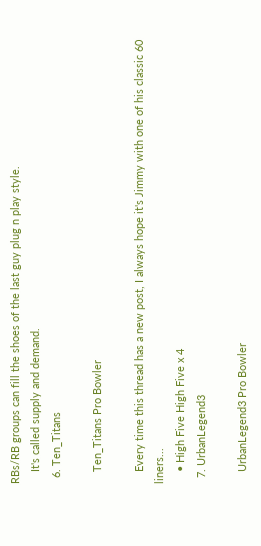RBs/RB groups can fill the shoes of the last guy plug n play style.
    It's called supply and demand.
  6. Ten_Titans

    Ten_Titans Pro Bowler

    Every time this thread has a new post, I always hope it's Jimmy with one of his classic 60 liners...
    • High Five High Five x 4
  7. UrbanLegend3

    UrbanLegend3 Pro Bowler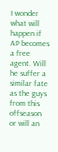I wonder what will happen if AP becomes a free agent. Will he suffer a similar fate as the guys from this offseason or will an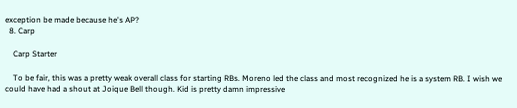exception be made because he's AP?
  8. Carp

    Carp Starter

    To be fair, this was a pretty weak overall class for starting RBs. Moreno led the class and most recognized he is a system RB. I wish we could have had a shout at Joique Bell though. Kid is pretty damn impressive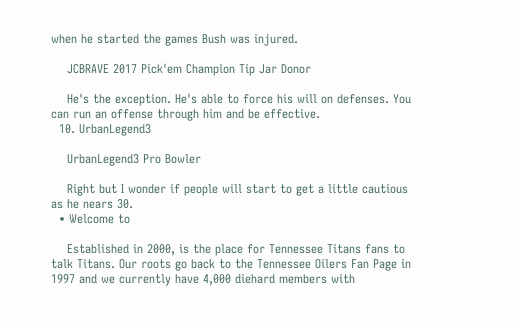when he started the games Bush was injured.

    JCBRAVE 2017 Pick'em Champion Tip Jar Donor

    He's the exception. He's able to force his will on defenses. You can run an offense through him and be effective.
  10. UrbanLegend3

    UrbanLegend3 Pro Bowler

    Right but I wonder if people will start to get a little cautious as he nears 30.
  • Welcome to

    Established in 2000, is the place for Tennessee Titans fans to talk Titans. Our roots go back to the Tennessee Oilers Fan Page in 1997 and we currently have 4,000 diehard members with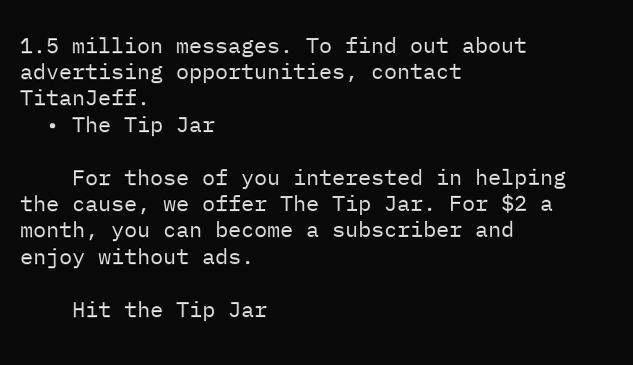1.5 million messages. To find out about advertising opportunities, contact TitanJeff.
  • The Tip Jar

    For those of you interested in helping the cause, we offer The Tip Jar. For $2 a month, you can become a subscriber and enjoy without ads.

    Hit the Tip Jar